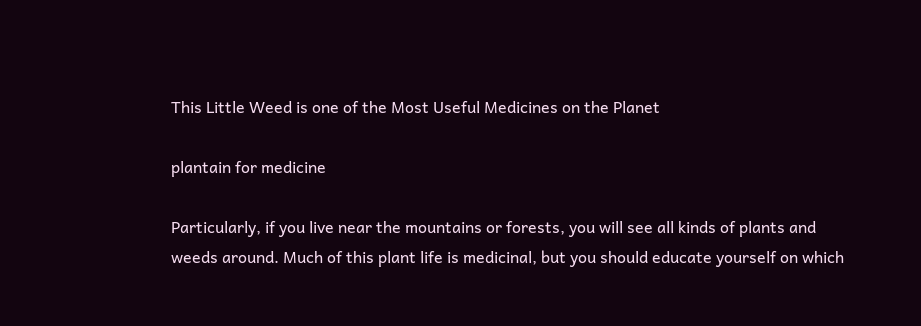This Little Weed is one of the Most Useful Medicines on the Planet

plantain for medicine

Particularly, if you live near the mountains or forests, you will see all kinds of plants and weeds around. Much of this plant life is medicinal, but you should educate yourself on which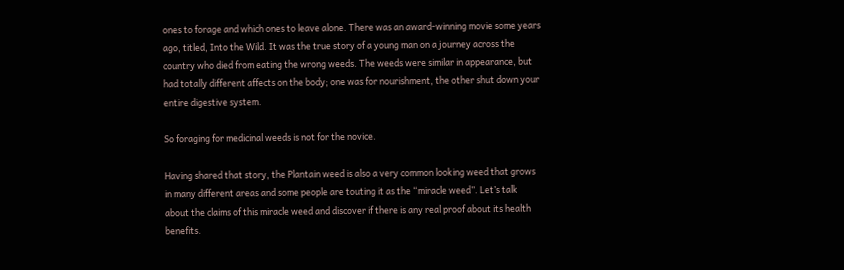ones to forage and which ones to leave alone. There was an award-winning movie some years ago, titled, Into the Wild. It was the true story of a young man on a journey across the country who died from eating the wrong weeds. The weeds were similar in appearance, but had totally different affects on the body; one was for nourishment, the other shut down your entire digestive system.

So foraging for medicinal weeds is not for the novice.

Having shared that story, the Plantain weed is also a very common looking weed that grows in many different areas and some people are touting it as the “miracle weed”. Let’s talk about the claims of this miracle weed and discover if there is any real proof about its health benefits.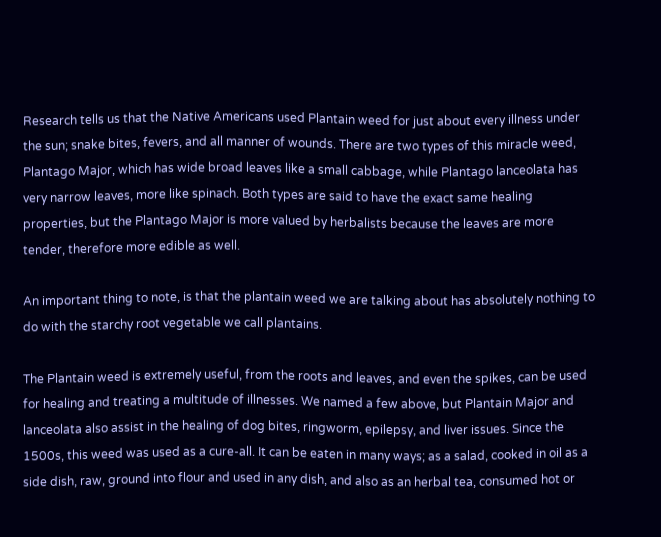Research tells us that the Native Americans used Plantain weed for just about every illness under the sun; snake bites, fevers, and all manner of wounds. There are two types of this miracle weed, Plantago Major, which has wide broad leaves like a small cabbage, while Plantago lanceolata has very narrow leaves, more like spinach. Both types are said to have the exact same healing properties, but the Plantago Major is more valued by herbalists because the leaves are more tender, therefore more edible as well.

An important thing to note, is that the plantain weed we are talking about has absolutely nothing to do with the starchy root vegetable we call plantains.

The Plantain weed is extremely useful, from the roots and leaves, and even the spikes, can be used for healing and treating a multitude of illnesses. We named a few above, but Plantain Major and lanceolata also assist in the healing of dog bites, ringworm, epilepsy, and liver issues. Since the 1500s, this weed was used as a cure-all. It can be eaten in many ways; as a salad, cooked in oil as a side dish, raw, ground into flour and used in any dish, and also as an herbal tea, consumed hot or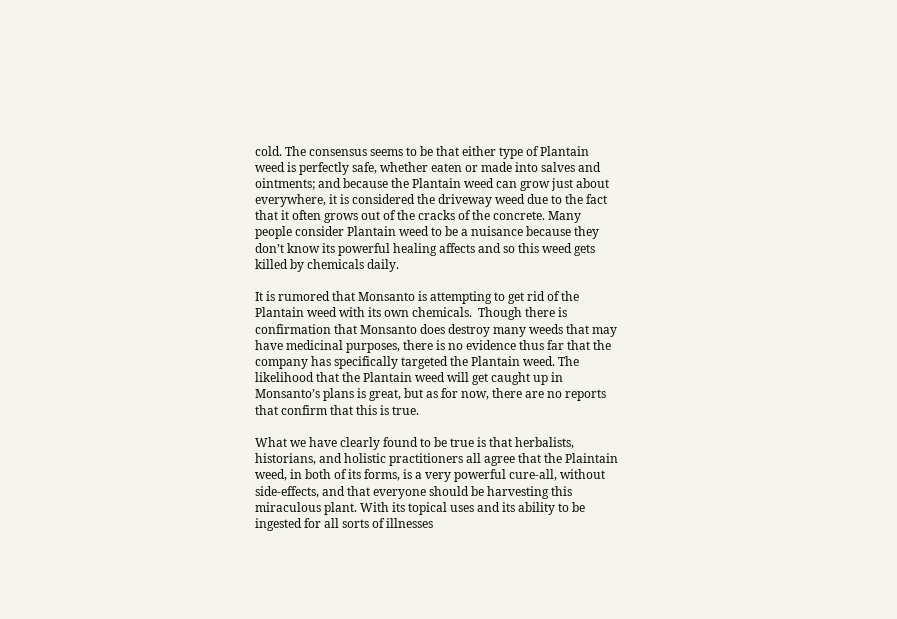cold. The consensus seems to be that either type of Plantain weed is perfectly safe, whether eaten or made into salves and ointments; and because the Plantain weed can grow just about everywhere, it is considered the driveway weed due to the fact that it often grows out of the cracks of the concrete. Many people consider Plantain weed to be a nuisance because they don’t know its powerful healing affects and so this weed gets killed by chemicals daily.

It is rumored that Monsanto is attempting to get rid of the Plantain weed with its own chemicals.  Though there is confirmation that Monsanto does destroy many weeds that may have medicinal purposes, there is no evidence thus far that the company has specifically targeted the Plantain weed. The likelihood that the Plantain weed will get caught up in Monsanto’s plans is great, but as for now, there are no reports that confirm that this is true.

What we have clearly found to be true is that herbalists, historians, and holistic practitioners all agree that the Plaintain weed, in both of its forms, is a very powerful cure-all, without side-effects, and that everyone should be harvesting this miraculous plant. With its topical uses and its ability to be ingested for all sorts of illnesses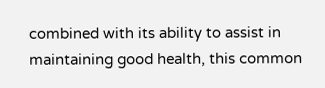combined with its ability to assist in maintaining good health, this common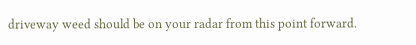driveway weed should be on your radar from this point forward.